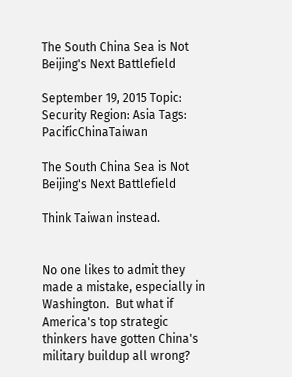The South China Sea is Not Beijing's Next Battlefield

September 19, 2015 Topic: Security Region: Asia Tags: PacificChinaTaiwan

The South China Sea is Not Beijing's Next Battlefield

Think Taiwan instead.


No one likes to admit they made a mistake, especially in Washington.  But what if America's top strategic thinkers have gotten China's military buildup all wrong?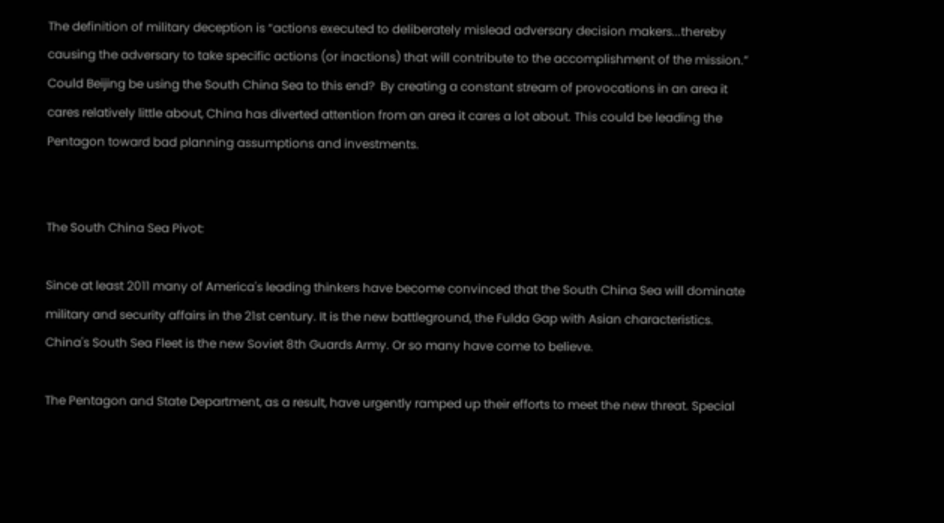The definition of military deception is “actions executed to deliberately mislead adversary decision makers...thereby causing the adversary to take specific actions (or inactions) that will contribute to the accomplishment of the mission.” Could Beijing be using the South China Sea to this end?  By creating a constant stream of provocations in an area it cares relatively little about, China has diverted attention from an area it cares a lot about. This could be leading the Pentagon toward bad planning assumptions and investments.


The South China Sea Pivot:

Since at least 2011 many of America's leading thinkers have become convinced that the South China Sea will dominate military and security affairs in the 21st century. It is the new battleground, the Fulda Gap with Asian characteristics. China's South Sea Fleet is the new Soviet 8th Guards Army. Or so many have come to believe.

The Pentagon and State Department, as a result, have urgently ramped up their efforts to meet the new threat. Special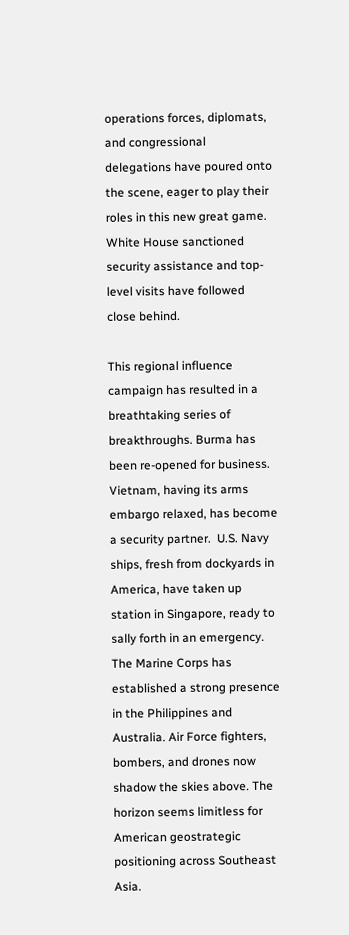operations forces, diplomats, and congressional delegations have poured onto the scene, eager to play their roles in this new great game. White House sanctioned security assistance and top-level visits have followed close behind.

This regional influence campaign has resulted in a breathtaking series of breakthroughs. Burma has been re-opened for business. Vietnam, having its arms embargo relaxed, has become a security partner.  U.S. Navy ships, fresh from dockyards in America, have taken up station in Singapore, ready to sally forth in an emergency. The Marine Corps has established a strong presence in the Philippines and Australia. Air Force fighters, bombers, and drones now shadow the skies above. The horizon seems limitless for American geostrategic positioning across Southeast Asia.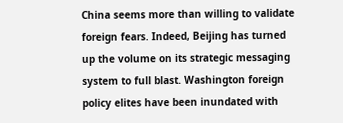China seems more than willing to validate foreign fears. Indeed, Beijing has turned up the volume on its strategic messaging system to full blast. Washington foreign policy elites have been inundated with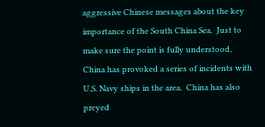aggressive Chinese messages about the key importance of the South China Sea.  Just to make sure the point is fully understood, China has provoked a series of incidents with U.S. Navy ships in the area.  China has also preyed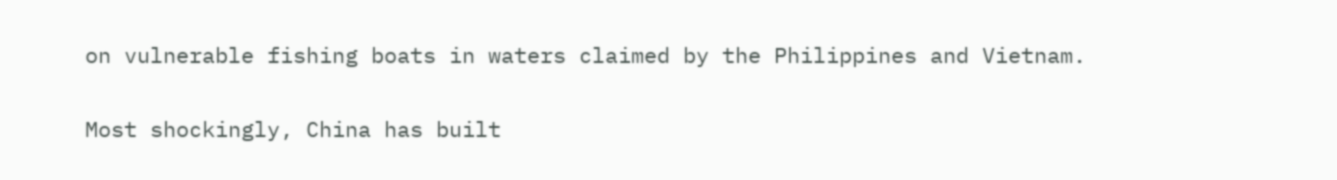on vulnerable fishing boats in waters claimed by the Philippines and Vietnam.

Most shockingly, China has built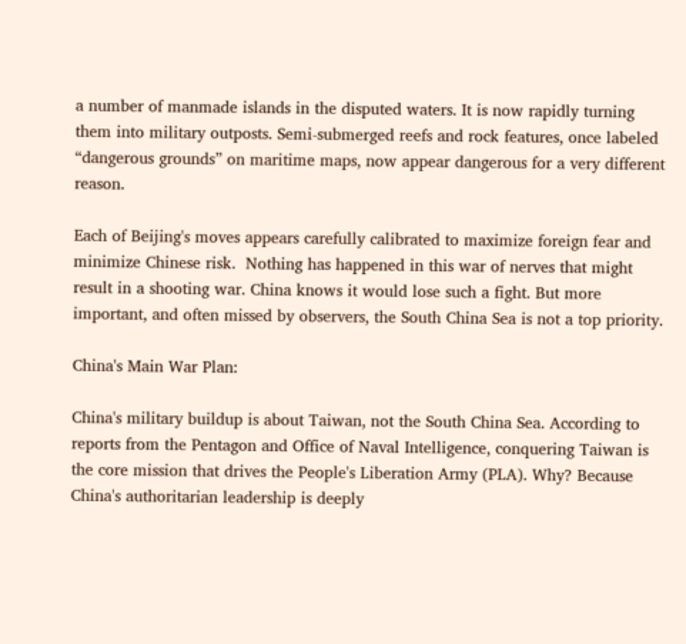a number of manmade islands in the disputed waters. It is now rapidly turning them into military outposts. Semi-submerged reefs and rock features, once labeled “dangerous grounds” on maritime maps, now appear dangerous for a very different reason.

Each of Beijing's moves appears carefully calibrated to maximize foreign fear and minimize Chinese risk.  Nothing has happened in this war of nerves that might result in a shooting war. China knows it would lose such a fight. But more important, and often missed by observers, the South China Sea is not a top priority.

China's Main War Plan:

China's military buildup is about Taiwan, not the South China Sea. According to reports from the Pentagon and Office of Naval Intelligence, conquering Taiwan is the core mission that drives the People's Liberation Army (PLA). Why? Because China's authoritarian leadership is deeply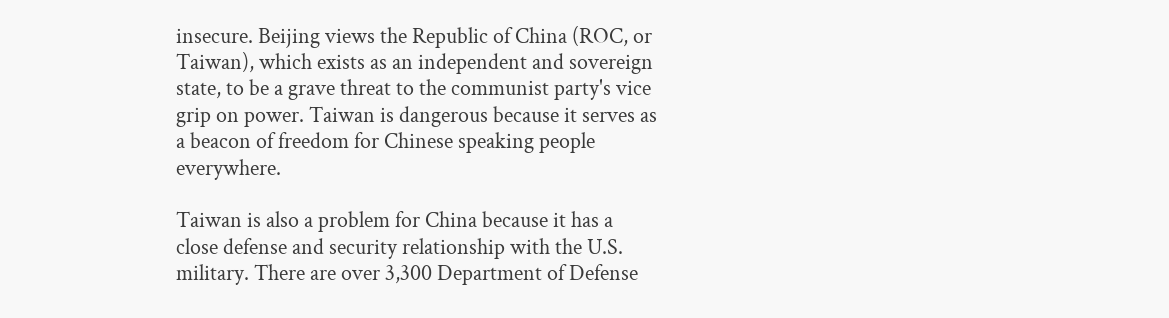insecure. Beijing views the Republic of China (ROC, or Taiwan), which exists as an independent and sovereign state, to be a grave threat to the communist party's vice grip on power. Taiwan is dangerous because it serves as a beacon of freedom for Chinese speaking people everywhere.

Taiwan is also a problem for China because it has a close defense and security relationship with the U.S. military. There are over 3,300 Department of Defense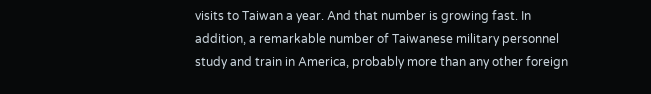visits to Taiwan a year. And that number is growing fast. In addition, a remarkable number of Taiwanese military personnel study and train in America, probably more than any other foreign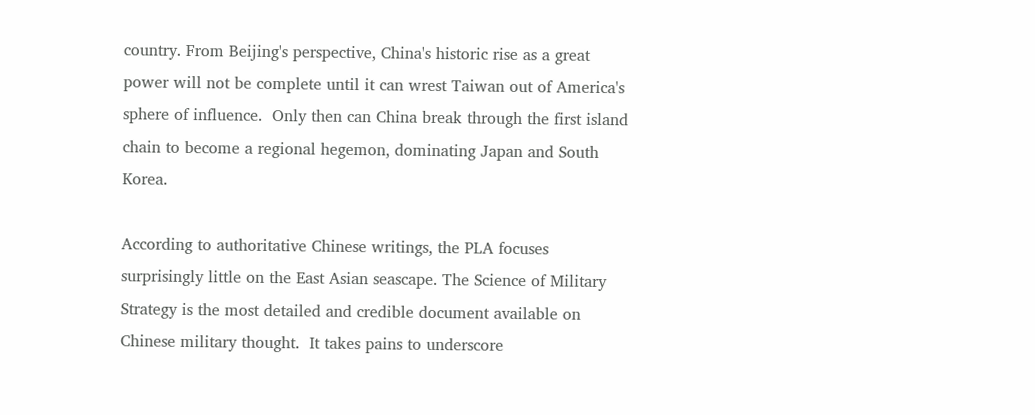country. From Beijing's perspective, China's historic rise as a great power will not be complete until it can wrest Taiwan out of America's sphere of influence.  Only then can China break through the first island chain to become a regional hegemon, dominating Japan and South Korea.

According to authoritative Chinese writings, the PLA focuses surprisingly little on the East Asian seascape. The Science of Military Strategy is the most detailed and credible document available on Chinese military thought.  It takes pains to underscore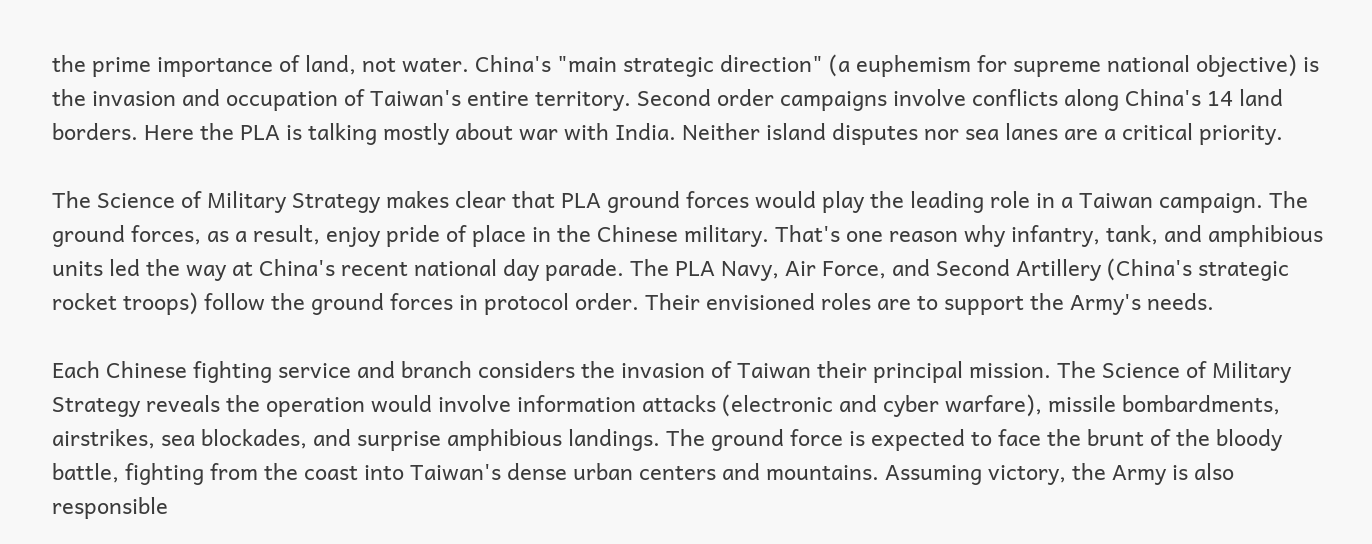the prime importance of land, not water. China's "main strategic direction" (a euphemism for supreme national objective) is the invasion and occupation of Taiwan's entire territory. Second order campaigns involve conflicts along China's 14 land borders. Here the PLA is talking mostly about war with India. Neither island disputes nor sea lanes are a critical priority.

The Science of Military Strategy makes clear that PLA ground forces would play the leading role in a Taiwan campaign. The ground forces, as a result, enjoy pride of place in the Chinese military. That's one reason why infantry, tank, and amphibious units led the way at China's recent national day parade. The PLA Navy, Air Force, and Second Artillery (China's strategic rocket troops) follow the ground forces in protocol order. Their envisioned roles are to support the Army's needs.

Each Chinese fighting service and branch considers the invasion of Taiwan their principal mission. The Science of Military Strategy reveals the operation would involve information attacks (electronic and cyber warfare), missile bombardments, airstrikes, sea blockades, and surprise amphibious landings. The ground force is expected to face the brunt of the bloody battle, fighting from the coast into Taiwan's dense urban centers and mountains. Assuming victory, the Army is also responsible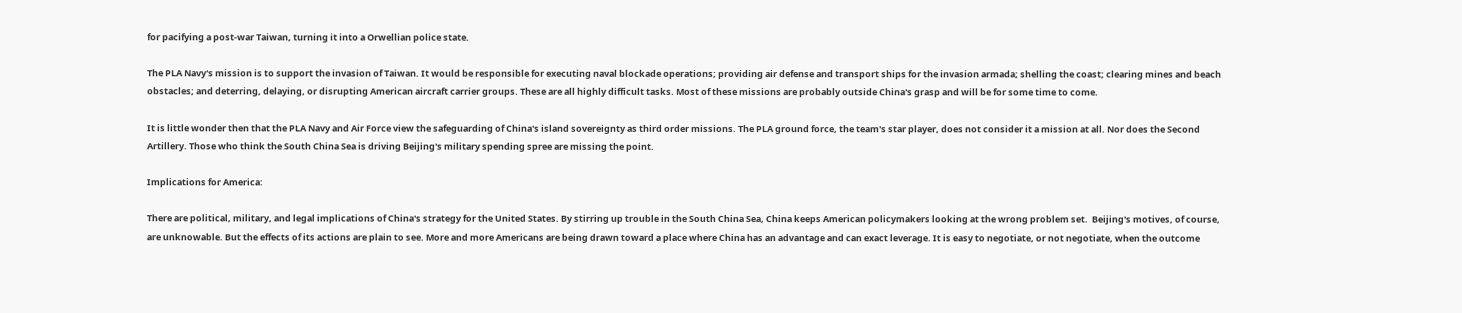for pacifying a post-war Taiwan, turning it into a Orwellian police state.

The PLA Navy's mission is to support the invasion of Taiwan. It would be responsible for executing naval blockade operations; providing air defense and transport ships for the invasion armada; shelling the coast; clearing mines and beach obstacles; and deterring, delaying, or disrupting American aircraft carrier groups. These are all highly difficult tasks. Most of these missions are probably outside China's grasp and will be for some time to come.

It is little wonder then that the PLA Navy and Air Force view the safeguarding of China's island sovereignty as third order missions. The PLA ground force, the team's star player, does not consider it a mission at all. Nor does the Second Artillery. Those who think the South China Sea is driving Beijing's military spending spree are missing the point.

Implications for America:

There are political, military, and legal implications of China's strategy for the United States. By stirring up trouble in the South China Sea, China keeps American policymakers looking at the wrong problem set.  Beijing's motives, of course, are unknowable. But the effects of its actions are plain to see. More and more Americans are being drawn toward a place where China has an advantage and can exact leverage. It is easy to negotiate, or not negotiate, when the outcome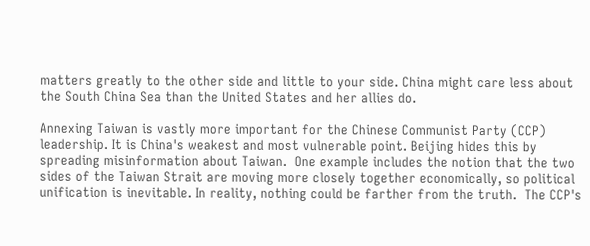matters greatly to the other side and little to your side. China might care less about the South China Sea than the United States and her allies do.

Annexing Taiwan is vastly more important for the Chinese Communist Party (CCP) leadership. It is China's weakest and most vulnerable point. Beijing hides this by spreading misinformation about Taiwan.  One example includes the notion that the two sides of the Taiwan Strait are moving more closely together economically, so political unification is inevitable. In reality, nothing could be farther from the truth.  The CCP's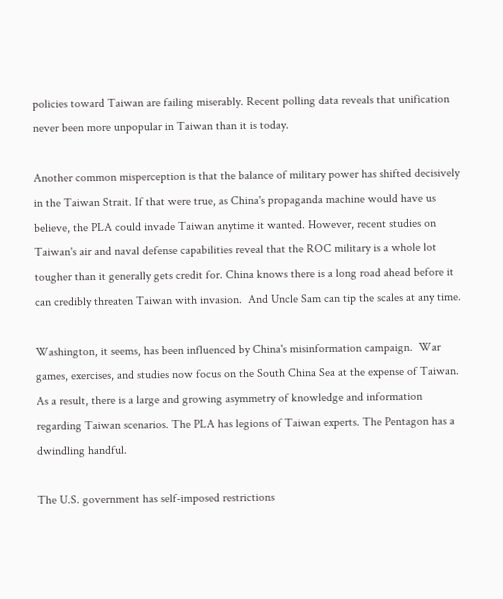policies toward Taiwan are failing miserably. Recent polling data reveals that unification never been more unpopular in Taiwan than it is today.

Another common misperception is that the balance of military power has shifted decisively in the Taiwan Strait. If that were true, as China's propaganda machine would have us believe, the PLA could invade Taiwan anytime it wanted. However, recent studies on Taiwan's air and naval defense capabilities reveal that the ROC military is a whole lot tougher than it generally gets credit for. China knows there is a long road ahead before it can credibly threaten Taiwan with invasion.  And Uncle Sam can tip the scales at any time.

Washington, it seems, has been influenced by China's misinformation campaign.  War games, exercises, and studies now focus on the South China Sea at the expense of Taiwan. As a result, there is a large and growing asymmetry of knowledge and information regarding Taiwan scenarios. The PLA has legions of Taiwan experts. The Pentagon has a dwindling handful.

The U.S. government has self-imposed restrictions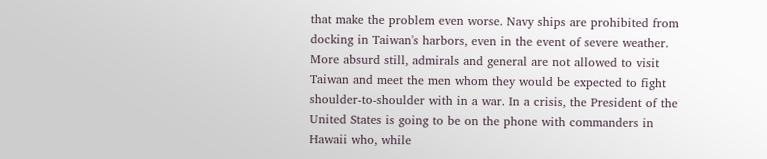that make the problem even worse. Navy ships are prohibited from docking in Taiwan's harbors, even in the event of severe weather. More absurd still, admirals and general are not allowed to visit Taiwan and meet the men whom they would be expected to fight shoulder-to-shoulder with in a war. In a crisis, the President of the United States is going to be on the phone with commanders in Hawaii who, while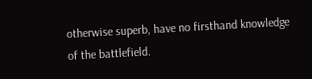otherwise superb, have no firsthand knowledge of the battlefield.